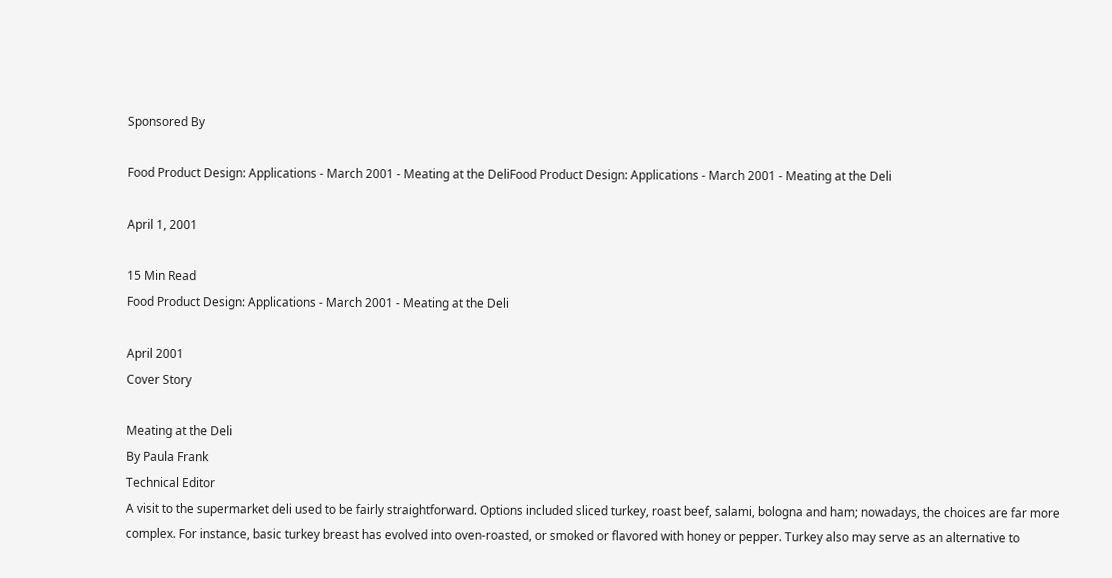Sponsored By

Food Product Design: Applications - March 2001 - Meating at the DeliFood Product Design: Applications - March 2001 - Meating at the Deli

April 1, 2001

15 Min Read
Food Product Design: Applications - March 2001 - Meating at the Deli

April 2001
Cover Story

Meating at the Deli
By Paula Frank
Technical Editor
A visit to the supermarket deli used to be fairly straightforward. Options included sliced turkey, roast beef, salami, bologna and ham; nowadays, the choices are far more complex. For instance, basic turkey breast has evolved into oven-roasted, or smoked or flavored with honey or pepper. Turkey also may serve as an alternative to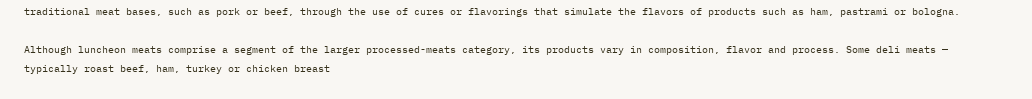traditional meat bases, such as pork or beef, through the use of cures or flavorings that simulate the flavors of products such as ham, pastrami or bologna.

Although luncheon meats comprise a segment of the larger processed-meats category, its products vary in composition, flavor and process. Some deli meats — typically roast beef, ham, turkey or chicken breast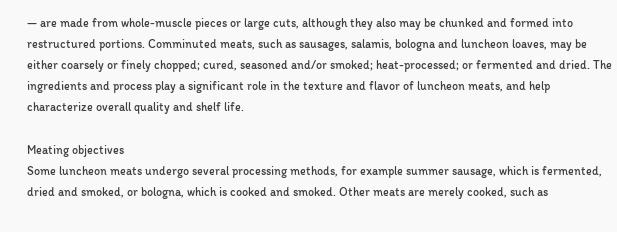— are made from whole-muscle pieces or large cuts, although they also may be chunked and formed into restructured portions. Comminuted meats, such as sausages, salamis, bologna and luncheon loaves, may be either coarsely or finely chopped; cured, seasoned and/or smoked; heat-processed; or fermented and dried. The ingredients and process play a significant role in the texture and flavor of luncheon meats, and help characterize overall quality and shelf life.

Meating objectives
Some luncheon meats undergo several processing methods, for example summer sausage, which is fermented, dried and smoked, or bologna, which is cooked and smoked. Other meats are merely cooked, such as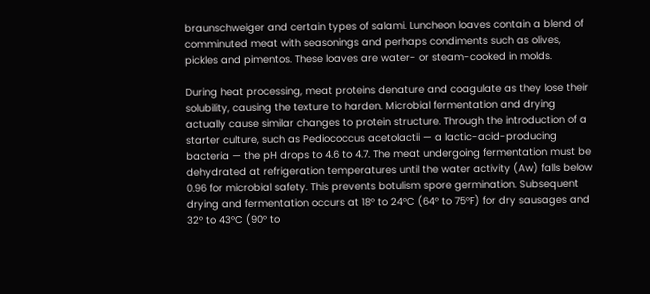braunschweiger and certain types of salami. Luncheon loaves contain a blend of comminuted meat with seasonings and perhaps condiments such as olives, pickles and pimentos. These loaves are water- or steam-cooked in molds.

During heat processing, meat proteins denature and coagulate as they lose their solubility, causing the texture to harden. Microbial fermentation and drying actually cause similar changes to protein structure. Through the introduction of a starter culture, such as Pediococcus acetolactii — a lactic-acid-producing bacteria — the pH drops to 4.6 to 4.7. The meat undergoing fermentation must be dehydrated at refrigeration temperatures until the water activity (Aw) falls below 0.96 for microbial safety. This prevents botulism spore germination. Subsequent drying and fermentation occurs at 18° to 24°C (64° to 75°F) for dry sausages and 32° to 43°C (90° to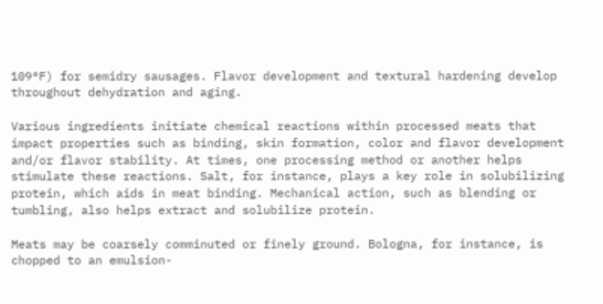109°F) for semidry sausages. Flavor development and textural hardening develop throughout dehydration and aging.

Various ingredients initiate chemical reactions within processed meats that impact properties such as binding, skin formation, color and flavor development and/or flavor stability. At times, one processing method or another helps stimulate these reactions. Salt, for instance, plays a key role in solubilizing protein, which aids in meat binding. Mechanical action, such as blending or tumbling, also helps extract and solubilize protein.

Meats may be coarsely comminuted or finely ground. Bologna, for instance, is chopped to an emulsion-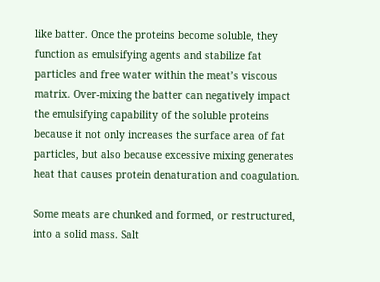like batter. Once the proteins become soluble, they function as emulsifying agents and stabilize fat particles and free water within the meat’s viscous matrix. Over-mixing the batter can negatively impact the emulsifying capability of the soluble proteins because it not only increases the surface area of fat particles, but also because excessive mixing generates heat that causes protein denaturation and coagulation.

Some meats are chunked and formed, or restructured, into a solid mass. Salt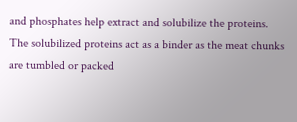and phosphates help extract and solubilize the proteins. The solubilized proteins act as a binder as the meat chunks are tumbled or packed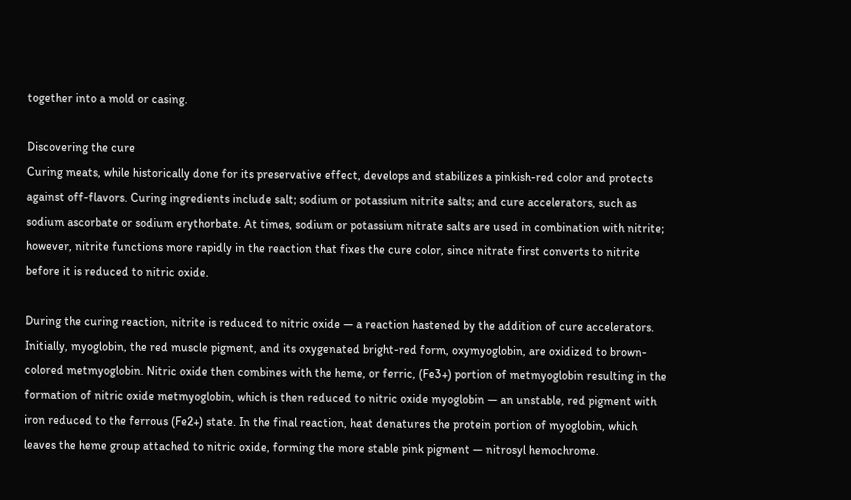together into a mold or casing.

Discovering the cure
Curing meats, while historically done for its preservative effect, develops and stabilizes a pinkish-red color and protects against off-flavors. Curing ingredients include salt; sodium or potassium nitrite salts; and cure accelerators, such as sodium ascorbate or sodium erythorbate. At times, sodium or potassium nitrate salts are used in combination with nitrite; however, nitrite functions more rapidly in the reaction that fixes the cure color, since nitrate first converts to nitrite before it is reduced to nitric oxide.

During the curing reaction, nitrite is reduced to nitric oxide — a reaction hastened by the addition of cure accelerators. Initially, myoglobin, the red muscle pigment, and its oxygenated bright-red form, oxymyoglobin, are oxidized to brown-colored metmyoglobin. Nitric oxide then combines with the heme, or ferric, (Fe3+) portion of metmyoglobin resulting in the formation of nitric oxide metmyoglobin, which is then reduced to nitric oxide myoglobin — an unstable, red pigment with iron reduced to the ferrous (Fe2+) state. In the final reaction, heat denatures the protein portion of myoglobin, which leaves the heme group attached to nitric oxide, forming the more stable pink pigment — nitrosyl hemochrome.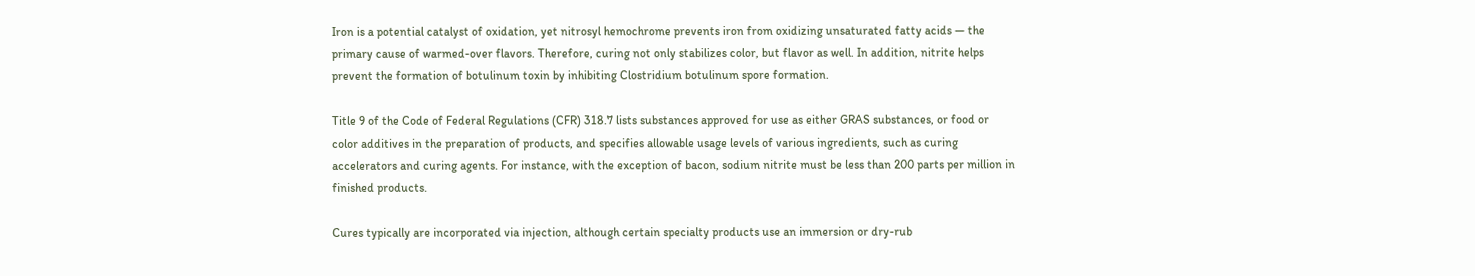Iron is a potential catalyst of oxidation, yet nitrosyl hemochrome prevents iron from oxidizing unsaturated fatty acids — the primary cause of warmed-over flavors. Therefore, curing not only stabilizes color, but flavor as well. In addition, nitrite helps prevent the formation of botulinum toxin by inhibiting Clostridium botulinum spore formation.

Title 9 of the Code of Federal Regulations (CFR) 318.7 lists substances approved for use as either GRAS substances, or food or color additives in the preparation of products, and specifies allowable usage levels of various ingredients, such as curing accelerators and curing agents. For instance, with the exception of bacon, sodium nitrite must be less than 200 parts per million in finished products.

Cures typically are incorporated via injection, although certain specialty products use an immersion or dry-rub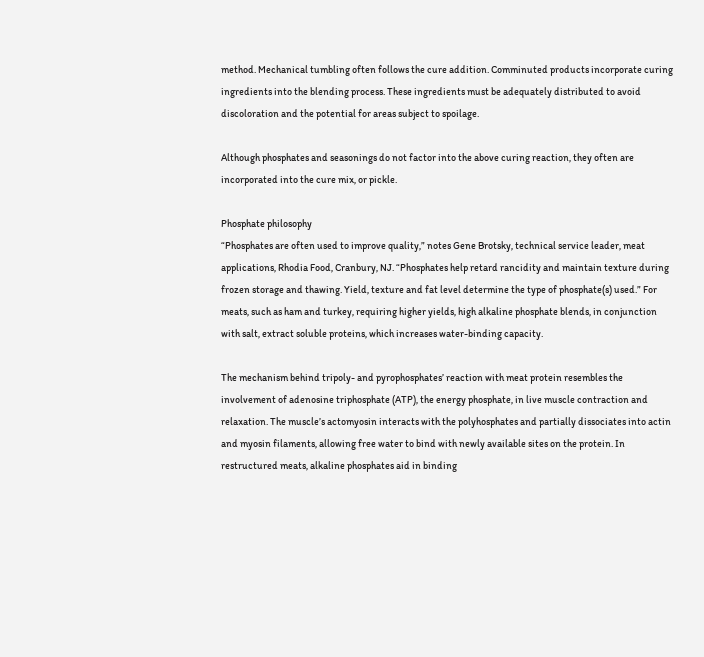method. Mechanical tumbling often follows the cure addition. Comminuted products incorporate curing ingredients into the blending process. These ingredients must be adequately distributed to avoid discoloration and the potential for areas subject to spoilage.

Although phosphates and seasonings do not factor into the above curing reaction, they often are incorporated into the cure mix, or pickle.

Phosphate philosophy
“Phosphates are often used to improve quality,” notes Gene Brotsky, technical service leader, meat applications, Rhodia Food, Cranbury, NJ. “Phosphates help retard rancidity and maintain texture during frozen storage and thawing. Yield, texture and fat level determine the type of phosphate(s) used.” For meats, such as ham and turkey, requiring higher yields, high alkaline phosphate blends, in conjunction with salt, extract soluble proteins, which increases water-binding capacity.

The mechanism behind tripoly- and pyrophosphates’ reaction with meat protein resembles the involvement of adenosine triphosphate (ATP), the energy phosphate, in live muscle contraction and relaxation. The muscle’s actomyosin interacts with the polyhosphates and partially dissociates into actin and myosin filaments, allowing free water to bind with newly available sites on the protein. In restructured meats, alkaline phosphates aid in binding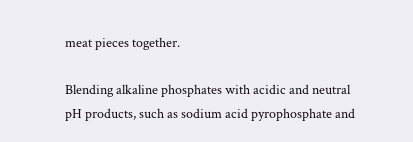meat pieces together.

Blending alkaline phosphates with acidic and neutral pH products, such as sodium acid pyrophosphate and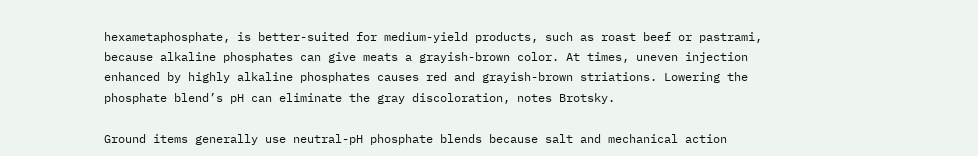hexametaphosphate, is better-suited for medium-yield products, such as roast beef or pastrami, because alkaline phosphates can give meats a grayish-brown color. At times, uneven injection enhanced by highly alkaline phosphates causes red and grayish-brown striations. Lowering the phosphate blend’s pH can eliminate the gray discoloration, notes Brotsky.

Ground items generally use neutral-pH phosphate blends because salt and mechanical action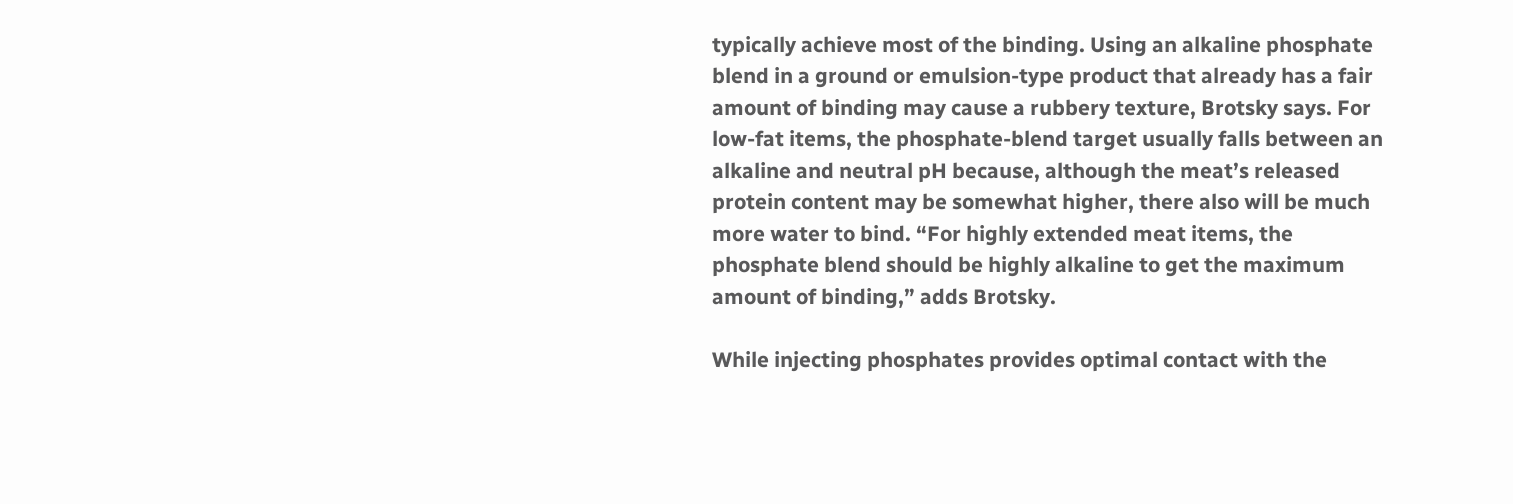typically achieve most of the binding. Using an alkaline phosphate blend in a ground or emulsion-type product that already has a fair amount of binding may cause a rubbery texture, Brotsky says. For low-fat items, the phosphate-blend target usually falls between an alkaline and neutral pH because, although the meat’s released protein content may be somewhat higher, there also will be much more water to bind. “For highly extended meat items, the phosphate blend should be highly alkaline to get the maximum amount of binding,” adds Brotsky.

While injecting phosphates provides optimal contact with the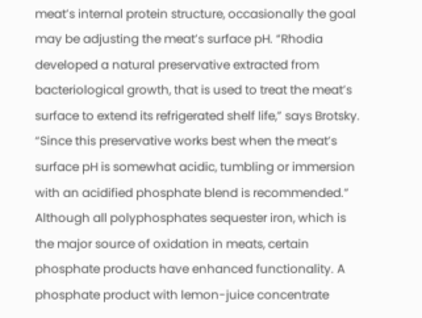meat’s internal protein structure, occasionally the goal may be adjusting the meat’s surface pH. “Rhodia developed a natural preservative extracted from bacteriological growth, that is used to treat the meat’s surface to extend its refrigerated shelf life,” says Brotsky. “Since this preservative works best when the meat’s surface pH is somewhat acidic, tumbling or immersion with an acidified phosphate blend is recommended.”
Although all polyphosphates sequester iron, which is the major source of oxidation in meats, certain phosphate products have enhanced functionality. A phosphate product with lemon-juice concentrate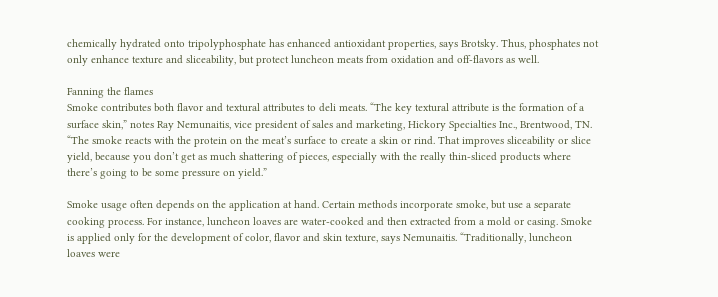chemically hydrated onto tripolyphosphate has enhanced antioxidant properties, says Brotsky. Thus, phosphates not only enhance texture and sliceability, but protect luncheon meats from oxidation and off-flavors as well.

Fanning the flames
Smoke contributes both flavor and textural attributes to deli meats. “The key textural attribute is the formation of a surface skin,” notes Ray Nemunaitis, vice president of sales and marketing, Hickory Specialties Inc., Brentwood, TN. “The smoke reacts with the protein on the meat’s surface to create a skin or rind. That improves sliceability or slice yield, because you don’t get as much shattering of pieces, especially with the really thin-sliced products where there’s going to be some pressure on yield.”

Smoke usage often depends on the application at hand. Certain methods incorporate smoke, but use a separate cooking process. For instance, luncheon loaves are water-cooked and then extracted from a mold or casing. Smoke is applied only for the development of color, flavor and skin texture, says Nemunaitis. “Traditionally, luncheon loaves were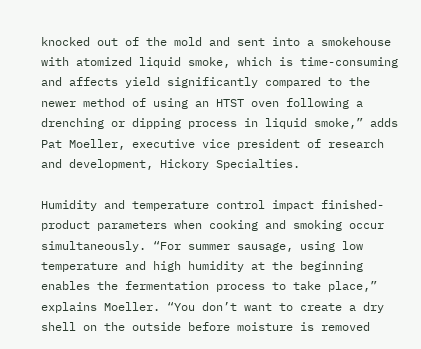knocked out of the mold and sent into a smokehouse with atomized liquid smoke, which is time-consuming and affects yield significantly compared to the newer method of using an HTST oven following a drenching or dipping process in liquid smoke,” adds Pat Moeller, executive vice president of research and development, Hickory Specialties.

Humidity and temperature control impact finished-product parameters when cooking and smoking occur simultaneously. “For summer sausage, using low temperature and high humidity at the beginning enables the fermentation process to take place,” explains Moeller. “You don’t want to create a dry shell on the outside before moisture is removed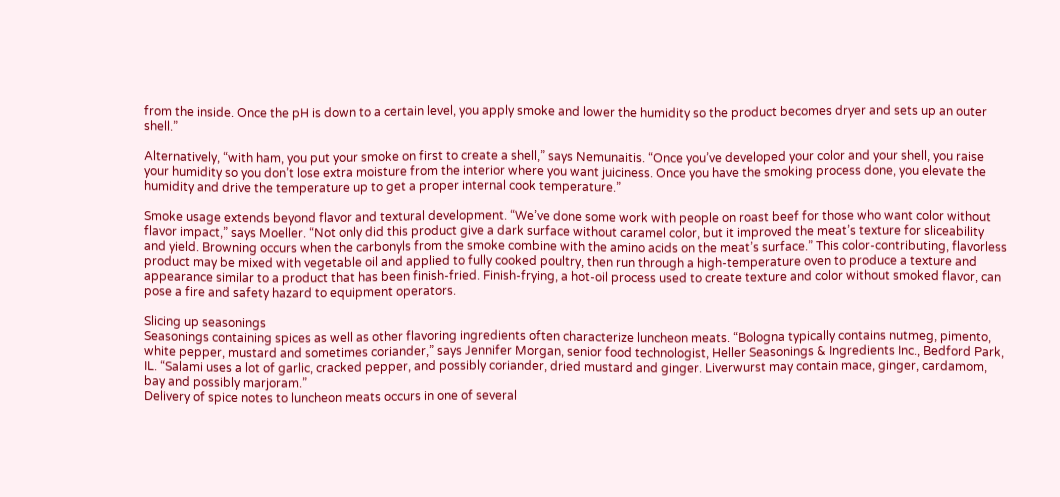from the inside. Once the pH is down to a certain level, you apply smoke and lower the humidity so the product becomes dryer and sets up an outer shell.”

Alternatively, “with ham, you put your smoke on first to create a shell,” says Nemunaitis. “Once you’ve developed your color and your shell, you raise your humidity so you don’t lose extra moisture from the interior where you want juiciness. Once you have the smoking process done, you elevate the humidity and drive the temperature up to get a proper internal cook temperature.”

Smoke usage extends beyond flavor and textural development. “We’ve done some work with people on roast beef for those who want color without flavor impact,” says Moeller. “Not only did this product give a dark surface without caramel color, but it improved the meat’s texture for sliceability and yield. Browning occurs when the carbonyls from the smoke combine with the amino acids on the meat’s surface.” This color-contributing, flavorless product may be mixed with vegetable oil and applied to fully cooked poultry, then run through a high-temperature oven to produce a texture and appearance similar to a product that has been finish-fried. Finish-frying, a hot-oil process used to create texture and color without smoked flavor, can pose a fire and safety hazard to equipment operators.

Slicing up seasonings
Seasonings containing spices as well as other flavoring ingredients often characterize luncheon meats. “Bologna typically contains nutmeg, pimento, white pepper, mustard and sometimes coriander,” says Jennifer Morgan, senior food technologist, Heller Seasonings & Ingredients Inc., Bedford Park, IL. “Salami uses a lot of garlic, cracked pepper, and possibly coriander, dried mustard and ginger. Liverwurst may contain mace, ginger, cardamom, bay and possibly marjoram.”
Delivery of spice notes to luncheon meats occurs in one of several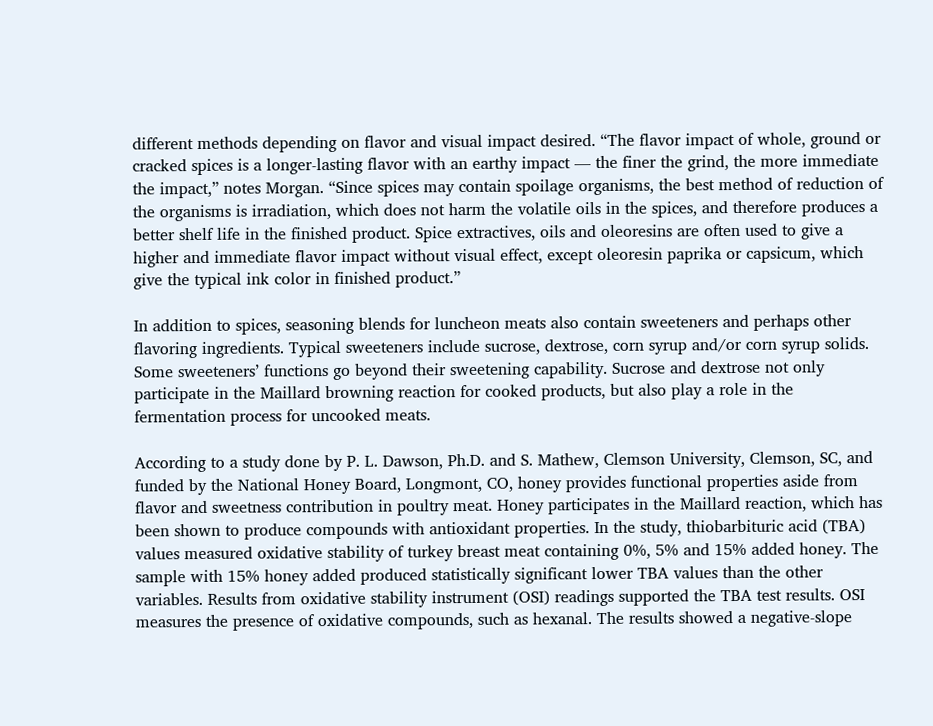different methods depending on flavor and visual impact desired. “The flavor impact of whole, ground or cracked spices is a longer-lasting flavor with an earthy impact — the finer the grind, the more immediate the impact,” notes Morgan. “Since spices may contain spoilage organisms, the best method of reduction of the organisms is irradiation, which does not harm the volatile oils in the spices, and therefore produces a better shelf life in the finished product. Spice extractives, oils and oleoresins are often used to give a higher and immediate flavor impact without visual effect, except oleoresin paprika or capsicum, which give the typical ink color in finished product.”

In addition to spices, seasoning blends for luncheon meats also contain sweeteners and perhaps other flavoring ingredients. Typical sweeteners include sucrose, dextrose, corn syrup and/or corn syrup solids. Some sweeteners’ functions go beyond their sweetening capability. Sucrose and dextrose not only participate in the Maillard browning reaction for cooked products, but also play a role in the fermentation process for uncooked meats.

According to a study done by P. L. Dawson, Ph.D. and S. Mathew, Clemson University, Clemson, SC, and funded by the National Honey Board, Longmont, CO, honey provides functional properties aside from flavor and sweetness contribution in poultry meat. Honey participates in the Maillard reaction, which has been shown to produce compounds with antioxidant properties. In the study, thiobarbituric acid (TBA) values measured oxidative stability of turkey breast meat containing 0%, 5% and 15% added honey. The sample with 15% honey added produced statistically significant lower TBA values than the other variables. Results from oxidative stability instrument (OSI) readings supported the TBA test results. OSI measures the presence of oxidative compounds, such as hexanal. The results showed a negative-slope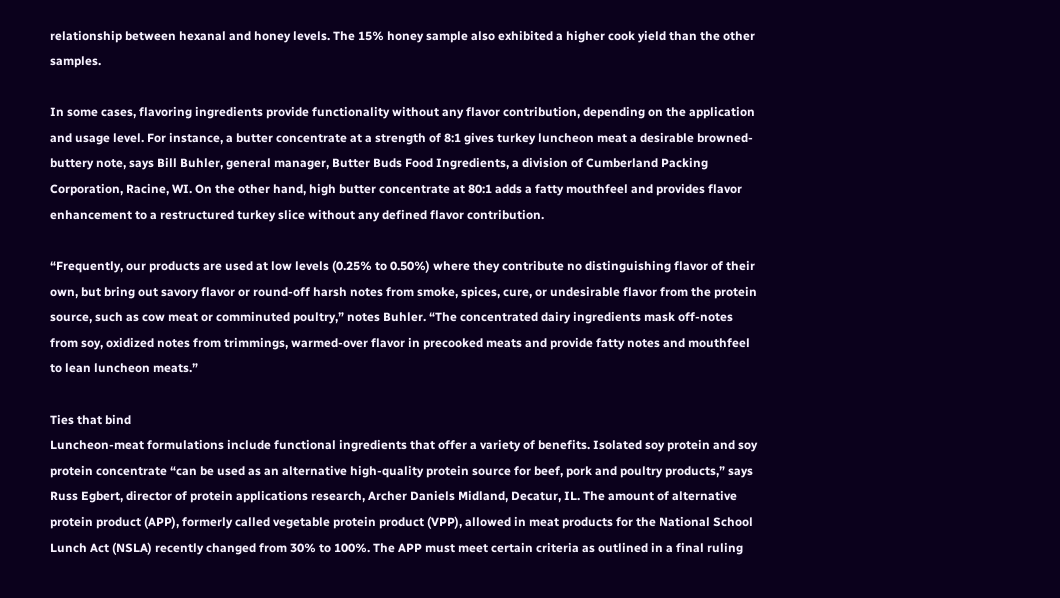relationship between hexanal and honey levels. The 15% honey sample also exhibited a higher cook yield than the other samples.

In some cases, flavoring ingredients provide functionality without any flavor contribution, depending on the application and usage level. For instance, a butter concentrate at a strength of 8:1 gives turkey luncheon meat a desirable browned-buttery note, says Bill Buhler, general manager, Butter Buds Food Ingredients, a division of Cumberland Packing Corporation, Racine, WI. On the other hand, high butter concentrate at 80:1 adds a fatty mouthfeel and provides flavor enhancement to a restructured turkey slice without any defined flavor contribution.

“Frequently, our products are used at low levels (0.25% to 0.50%) where they contribute no distinguishing flavor of their own, but bring out savory flavor or round-off harsh notes from smoke, spices, cure, or undesirable flavor from the protein source, such as cow meat or comminuted poultry,” notes Buhler. “The concentrated dairy ingredients mask off-notes from soy, oxidized notes from trimmings, warmed-over flavor in precooked meats and provide fatty notes and mouthfeel to lean luncheon meats.”

Ties that bind
Luncheon-meat formulations include functional ingredients that offer a variety of benefits. Isolated soy protein and soy protein concentrate “can be used as an alternative high-quality protein source for beef, pork and poultry products,” says Russ Egbert, director of protein applications research, Archer Daniels Midland, Decatur, IL. The amount of alternative protein product (APP), formerly called vegetable protein product (VPP), allowed in meat products for the National School Lunch Act (NSLA) recently changed from 30% to 100%. The APP must meet certain criteria as outlined in a final ruling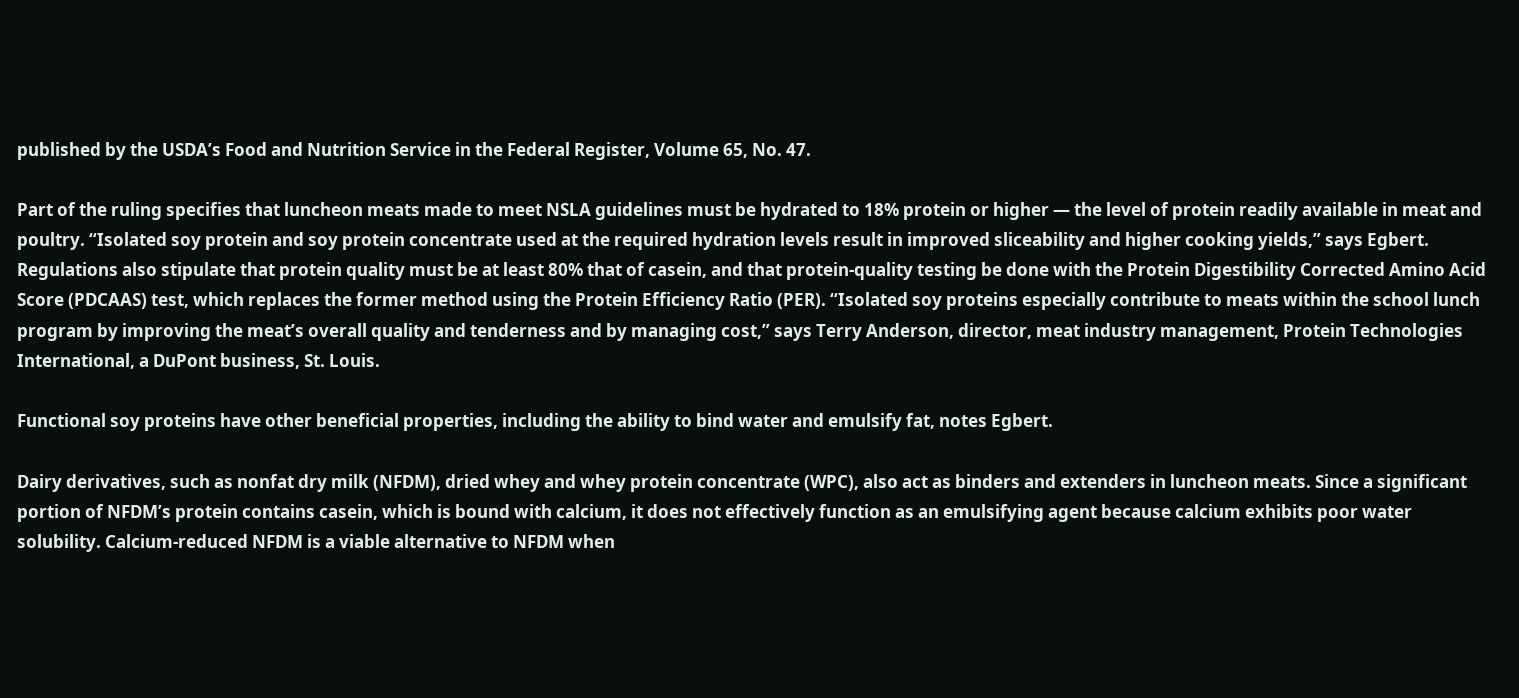published by the USDA’s Food and Nutrition Service in the Federal Register, Volume 65, No. 47.

Part of the ruling specifies that luncheon meats made to meet NSLA guidelines must be hydrated to 18% protein or higher — the level of protein readily available in meat and poultry. “Isolated soy protein and soy protein concentrate used at the required hydration levels result in improved sliceability and higher cooking yields,” says Egbert. Regulations also stipulate that protein quality must be at least 80% that of casein, and that protein-quality testing be done with the Protein Digestibility Corrected Amino Acid Score (PDCAAS) test, which replaces the former method using the Protein Efficiency Ratio (PER). “Isolated soy proteins especially contribute to meats within the school lunch program by improving the meat’s overall quality and tenderness and by managing cost,” says Terry Anderson, director, meat industry management, Protein Technologies International, a DuPont business, St. Louis.

Functional soy proteins have other beneficial properties, including the ability to bind water and emulsify fat, notes Egbert.

Dairy derivatives, such as nonfat dry milk (NFDM), dried whey and whey protein concentrate (WPC), also act as binders and extenders in luncheon meats. Since a significant portion of NFDM’s protein contains casein, which is bound with calcium, it does not effectively function as an emulsifying agent because calcium exhibits poor water solubility. Calcium-reduced NFDM is a viable alternative to NFDM when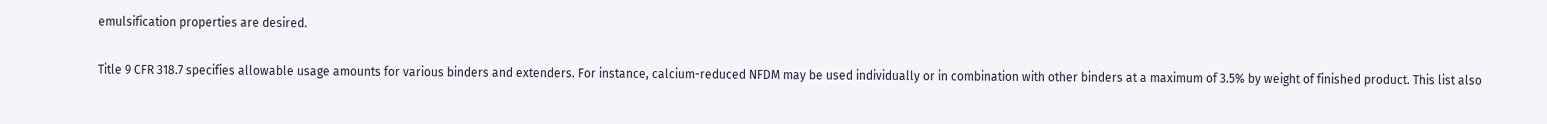emulsification properties are desired.

Title 9 CFR 318.7 specifies allowable usage amounts for various binders and extenders. For instance, calcium-reduced NFDM may be used individually or in combination with other binders at a maximum of 3.5% by weight of finished product. This list also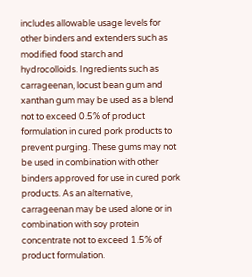includes allowable usage levels for other binders and extenders such as modified food starch and hydrocolloids. Ingredients such as carrageenan, locust bean gum and xanthan gum may be used as a blend not to exceed 0.5% of product formulation in cured pork products to prevent purging. These gums may not be used in combination with other binders approved for use in cured pork products. As an alternative, carrageenan may be used alone or in combination with soy protein concentrate not to exceed 1.5% of product formulation.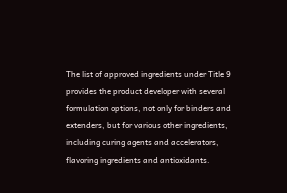The list of approved ingredients under Title 9 provides the product developer with several formulation options, not only for binders and extenders, but for various other ingredients, including curing agents and accelerators, flavoring ingredients and antioxidants.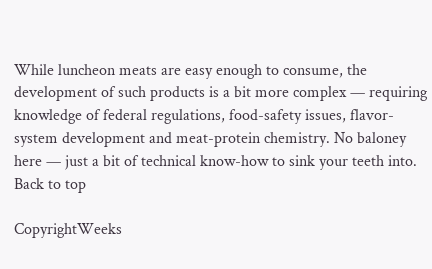While luncheon meats are easy enough to consume, the development of such products is a bit more complex — requiring knowledge of federal regulations, food-safety issues, flavor-system development and meat-protein chemistry. No baloney here — just a bit of technical know-how to sink your teeth into.
Back to top

CopyrightWeeks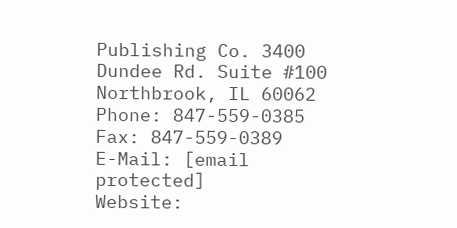Publishing Co. 3400 Dundee Rd. Suite #100
Northbrook, IL 60062
Phone: 847-559-0385
Fax: 847-559-0389
E-Mail: [email protected]
Website: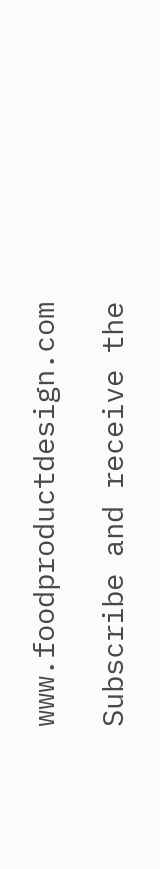www.foodproductdesign.com

Subscribe and receive the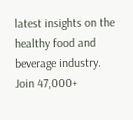latest insights on the healthy food and beverage industry.
Join 47,000+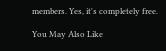members. Yes, it's completely free.

You May Also Like